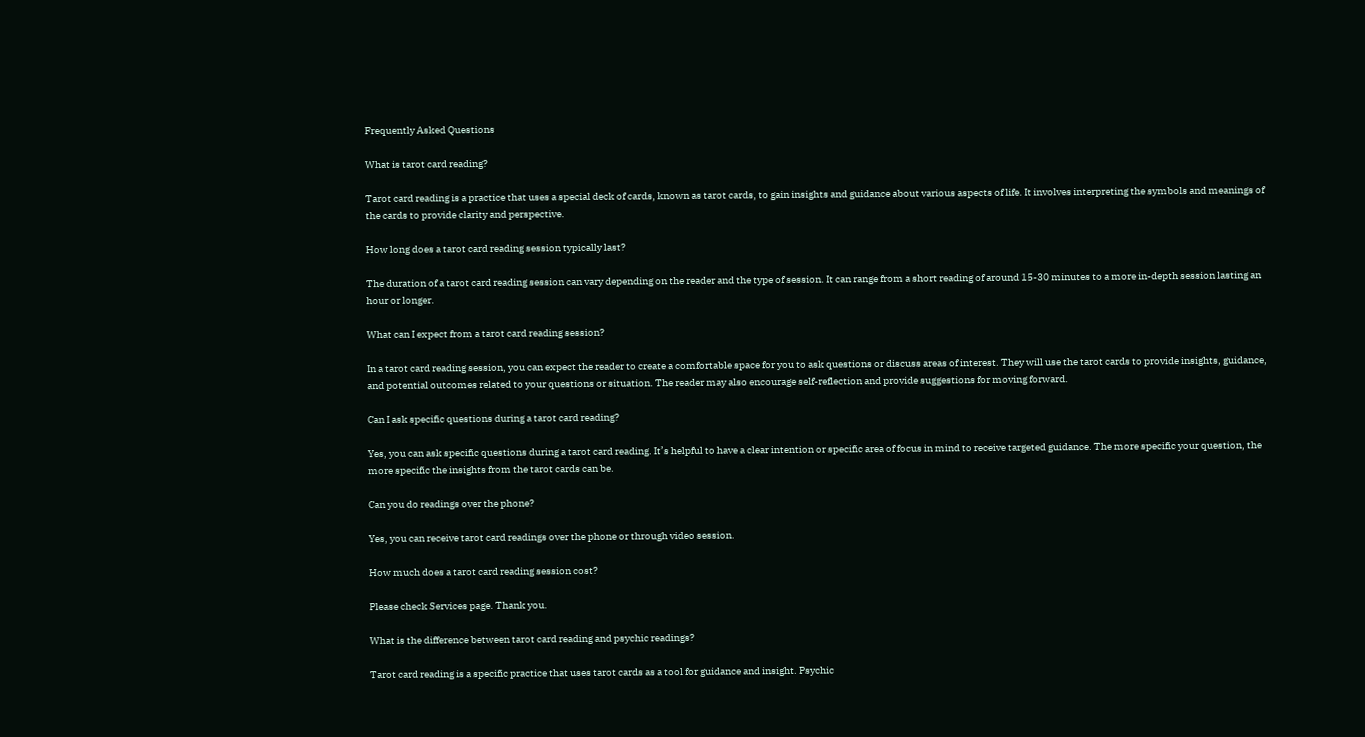Frequently Asked Questions

What is tarot card reading?

Tarot card reading is a practice that uses a special deck of cards, known as tarot cards, to gain insights and guidance about various aspects of life. It involves interpreting the symbols and meanings of the cards to provide clarity and perspective.

How long does a tarot card reading session typically last?

The duration of a tarot card reading session can vary depending on the reader and the type of session. It can range from a short reading of around 15-30 minutes to a more in-depth session lasting an hour or longer.

What can I expect from a tarot card reading session?

In a tarot card reading session, you can expect the reader to create a comfortable space for you to ask questions or discuss areas of interest. They will use the tarot cards to provide insights, guidance, and potential outcomes related to your questions or situation. The reader may also encourage self-reflection and provide suggestions for moving forward.

Can I ask specific questions during a tarot card reading?

Yes, you can ask specific questions during a tarot card reading. It’s helpful to have a clear intention or specific area of focus in mind to receive targeted guidance. The more specific your question, the more specific the insights from the tarot cards can be.

Can you do readings over the phone?

Yes, you can receive tarot card readings over the phone or through video session.

How much does a tarot card reading session cost?

Please check Services page. Thank you.

What is the difference between tarot card reading and psychic readings?

Tarot card reading is a specific practice that uses tarot cards as a tool for guidance and insight. Psychic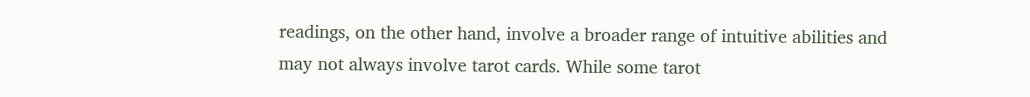readings, on the other hand, involve a broader range of intuitive abilities and may not always involve tarot cards. While some tarot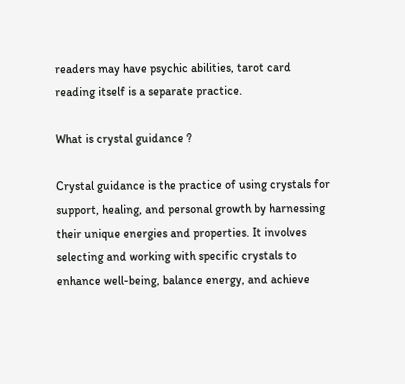readers may have psychic abilities, tarot card reading itself is a separate practice.

What is crystal guidance ?

Crystal guidance is the practice of using crystals for support, healing, and personal growth by harnessing their unique energies and properties. It involves selecting and working with specific crystals to enhance well-being, balance energy, and achieve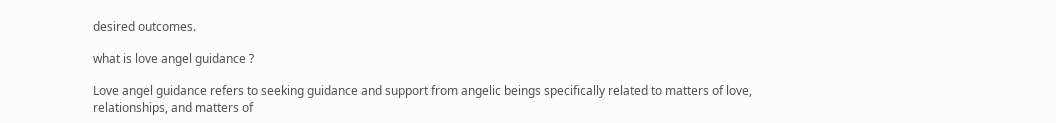desired outcomes.

what is love angel guidance ?

Love angel guidance refers to seeking guidance and support from angelic beings specifically related to matters of love, relationships, and matters of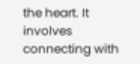the heart. It involves connecting with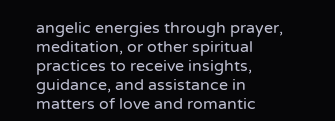angelic energies through prayer, meditation, or other spiritual practices to receive insights, guidance, and assistance in matters of love and romantic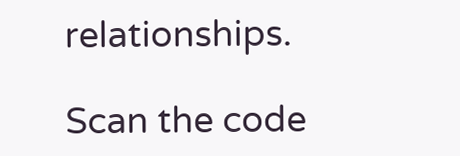relationships.

Scan the code